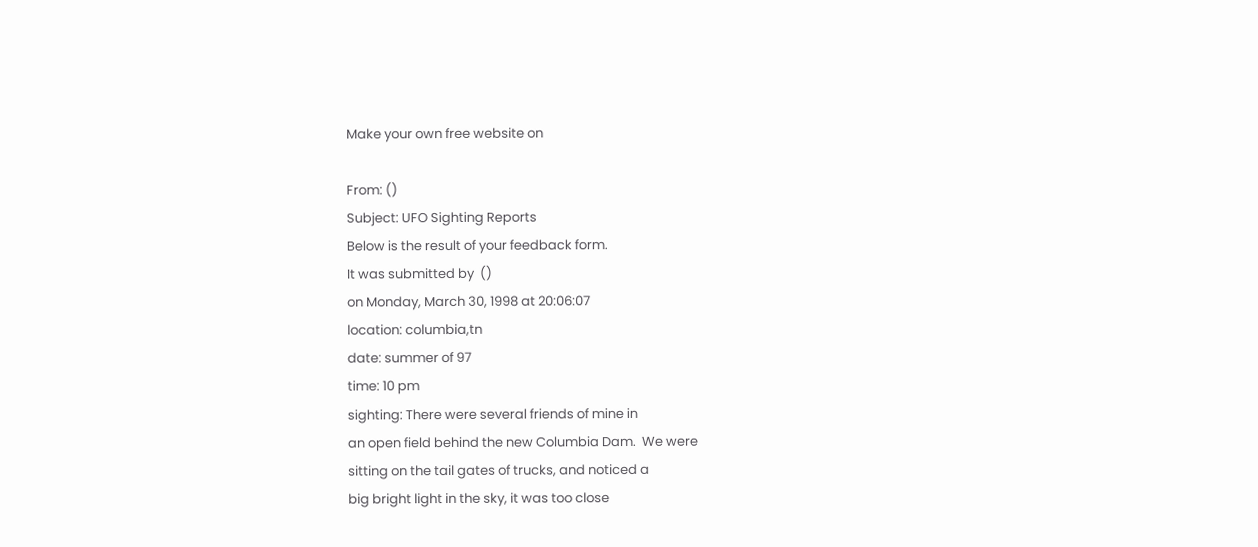Make your own free website on

From: ()
Subject: UFO Sighting Reports
Below is the result of your feedback form.
It was submitted by  ()
on Monday, March 30, 1998 at 20:06:07
location: columbia,tn
date: summer of 97
time: 10 pm
sighting: There were several friends of mine in
an open field behind the new Columbia Dam.  We were
sitting on the tail gates of trucks, and noticed a
big bright light in the sky, it was too close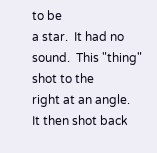to be
a star.  It had no sound.  This "thing" shot to the
right at an angle.  It then shot back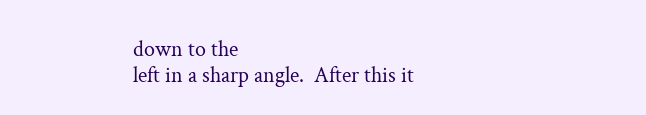down to the
left in a sharp angle.  After this it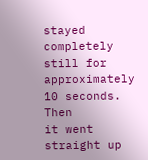stayed
completely still for approximately 10 seconds.  Then
it went straight up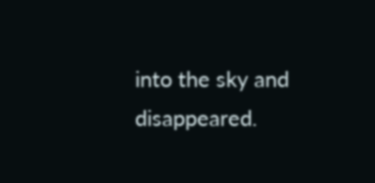into the sky and disappeared.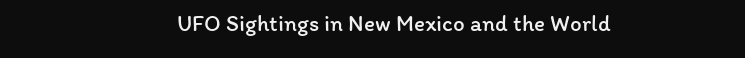UFO Sightings in New Mexico and the World